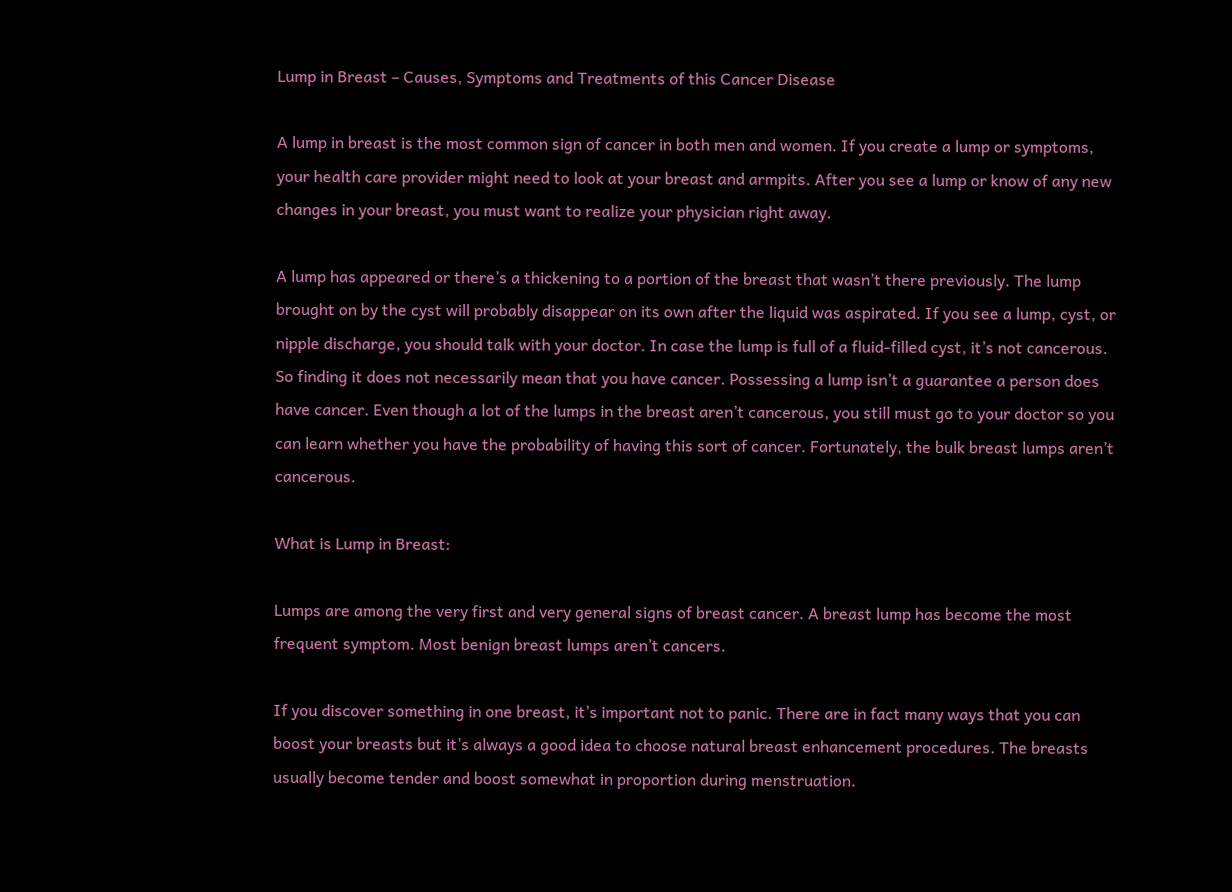Lump in Breast – Causes, Symptoms and Treatments of this Cancer Disease

A lump in breast is the most common sign of cancer in both men and women. If you create a lump or symptoms, your health care provider might need to look at your breast and armpits. After you see a lump or know of any new changes in your breast, you must want to realize your physician right away.

A lump has appeared or there’s a thickening to a portion of the breast that wasn’t there previously. The lump brought on by the cyst will probably disappear on its own after the liquid was aspirated. If you see a lump, cyst, or nipple discharge, you should talk with your doctor. In case the lump is full of a fluid-filled cyst, it’s not cancerous. So finding it does not necessarily mean that you have cancer. Possessing a lump isn’t a guarantee a person does have cancer. Even though a lot of the lumps in the breast aren’t cancerous, you still must go to your doctor so you can learn whether you have the probability of having this sort of cancer. Fortunately, the bulk breast lumps aren’t cancerous.

What is Lump in Breast:

Lumps are among the very first and very general signs of breast cancer. A breast lump has become the most frequent symptom. Most benign breast lumps aren’t cancers.

If you discover something in one breast, it’s important not to panic. There are in fact many ways that you can boost your breasts but it’s always a good idea to choose natural breast enhancement procedures. The breasts usually become tender and boost somewhat in proportion during menstruation.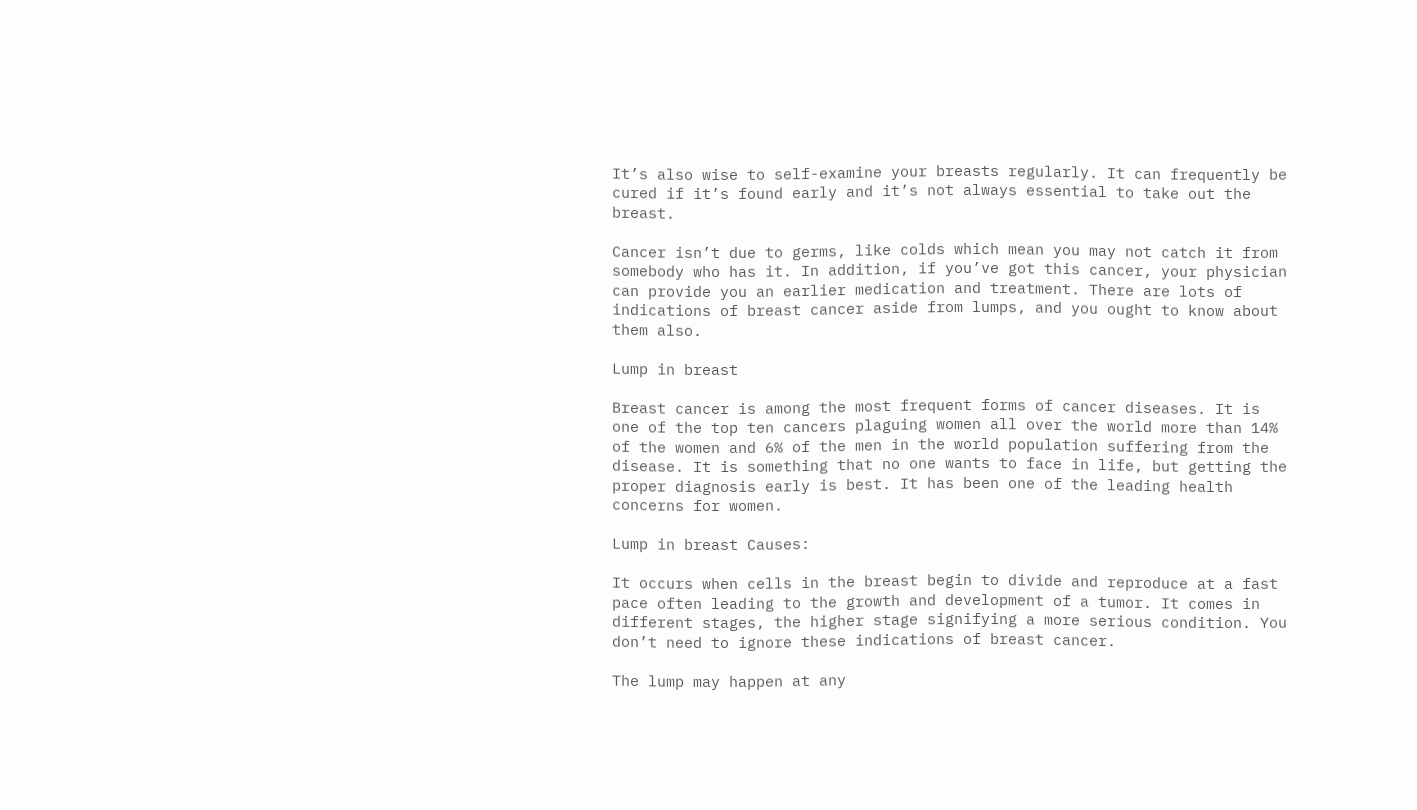It’s also wise to self-examine your breasts regularly. It can frequently be cured if it’s found early and it’s not always essential to take out the breast.

Cancer isn’t due to germs, like colds which mean you may not catch it from somebody who has it. In addition, if you’ve got this cancer, your physician can provide you an earlier medication and treatment. There are lots of indications of breast cancer aside from lumps, and you ought to know about them also.

Lump in breast

Breast cancer is among the most frequent forms of cancer diseases. It is one of the top ten cancers plaguing women all over the world more than 14% of the women and 6% of the men in the world population suffering from the disease. It is something that no one wants to face in life, but getting the proper diagnosis early is best. It has been one of the leading health concerns for women.

Lump in breast Causes:

It occurs when cells in the breast begin to divide and reproduce at a fast pace often leading to the growth and development of a tumor. It comes in different stages, the higher stage signifying a more serious condition. You don’t need to ignore these indications of breast cancer.

The lump may happen at any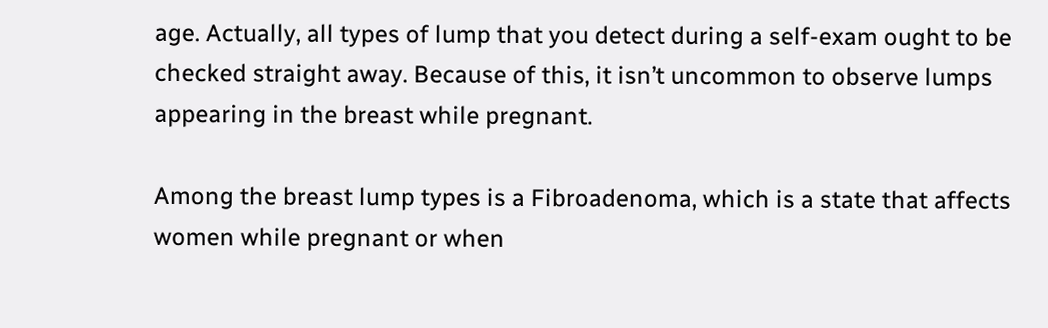age. Actually, all types of lump that you detect during a self-exam ought to be checked straight away. Because of this, it isn’t uncommon to observe lumps appearing in the breast while pregnant.

Among the breast lump types is a Fibroadenoma, which is a state that affects women while pregnant or when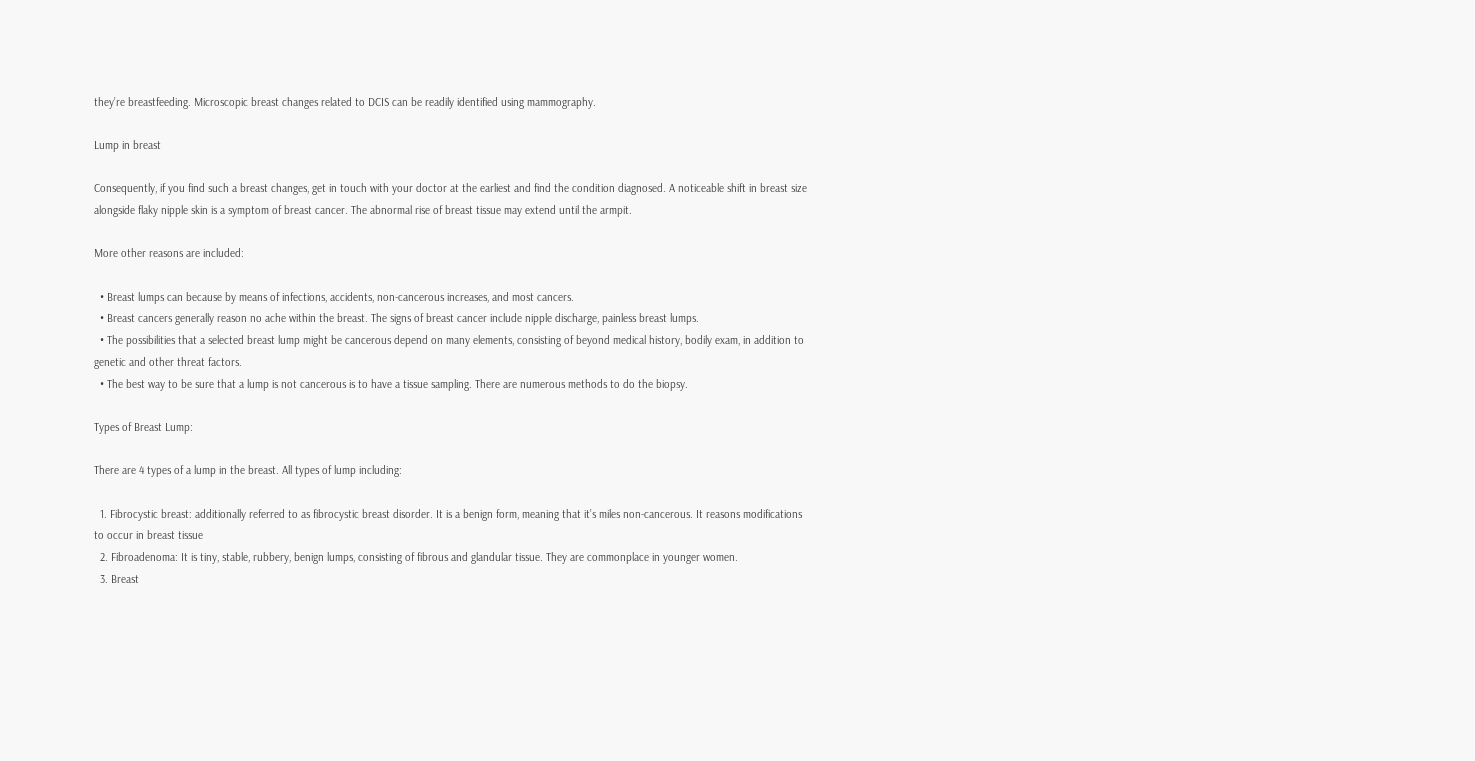they’re breastfeeding. Microscopic breast changes related to DCIS can be readily identified using mammography.

Lump in breast

Consequently, if you find such a breast changes, get in touch with your doctor at the earliest and find the condition diagnosed. A noticeable shift in breast size alongside flaky nipple skin is a symptom of breast cancer. The abnormal rise of breast tissue may extend until the armpit.

More other reasons are included:

  • Breast lumps can because by means of infections, accidents, non-cancerous increases, and most cancers.
  • Breast cancers generally reason no ache within the breast. The signs of breast cancer include nipple discharge, painless breast lumps.
  • The possibilities that a selected breast lump might be cancerous depend on many elements, consisting of beyond medical history, bodily exam, in addition to genetic and other threat factors.
  • The best way to be sure that a lump is not cancerous is to have a tissue sampling. There are numerous methods to do the biopsy.

Types of Breast Lump:

There are 4 types of a lump in the breast. All types of lump including:

  1. Fibrocystic breast: additionally referred to as fibrocystic breast disorder. It is a benign form, meaning that it’s miles non-cancerous. It reasons modifications to occur in breast tissue
  2. Fibroadenoma: It is tiny, stable, rubbery, benign lumps, consisting of fibrous and glandular tissue. They are commonplace in younger women.
  3. Breast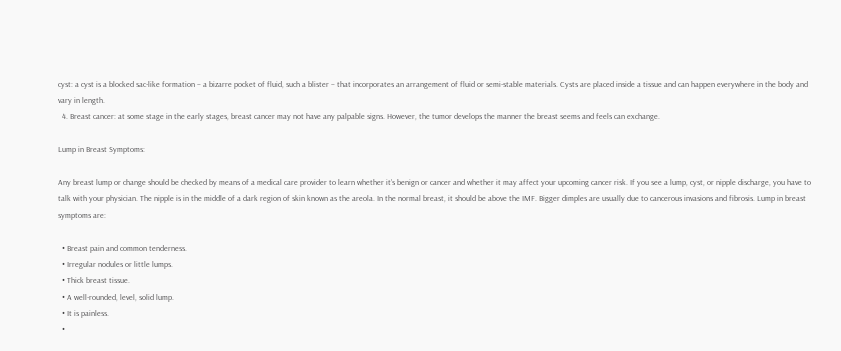cyst: a cyst is a blocked sac-like formation – a bizarre pocket of fluid, such a blister – that incorporates an arrangement of fluid or semi-stable materials. Cysts are placed inside a tissue and can happen everywhere in the body and vary in length.
  4. Breast cancer: at some stage in the early stages, breast cancer may not have any palpable signs. However, the tumor develops the manner the breast seems and feels can exchange.

Lump in Breast Symptoms:

Any breast lump or change should be checked by means of a medical care provider to learn whether it’s benign or cancer and whether it may affect your upcoming cancer risk. If you see a lump, cyst, or nipple discharge, you have to talk with your physician. The nipple is in the middle of a dark region of skin known as the areola. In the normal breast, it should be above the IMF. Bigger dimples are usually due to cancerous invasions and fibrosis. Lump in breast symptoms are:

  • Breast pain and common tenderness.
  • Irregular nodules or little lumps.
  • Thick breast tissue.
  • A well-rounded, level, solid lump.
  • It is painless.
  •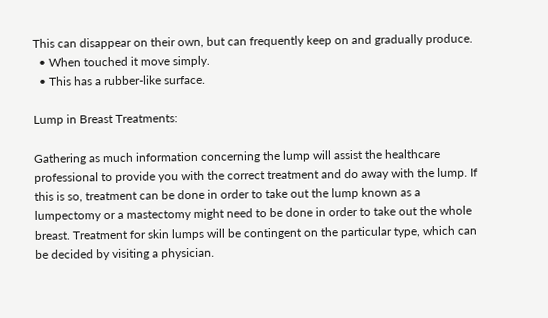This can disappear on their own, but can frequently keep on and gradually produce.
  • When touched it move simply.
  • This has a rubber-like surface.

Lump in Breast Treatments:

Gathering as much information concerning the lump will assist the healthcare professional to provide you with the correct treatment and do away with the lump. If this is so, treatment can be done in order to take out the lump known as a lumpectomy or a mastectomy might need to be done in order to take out the whole breast. Treatment for skin lumps will be contingent on the particular type, which can be decided by visiting a physician.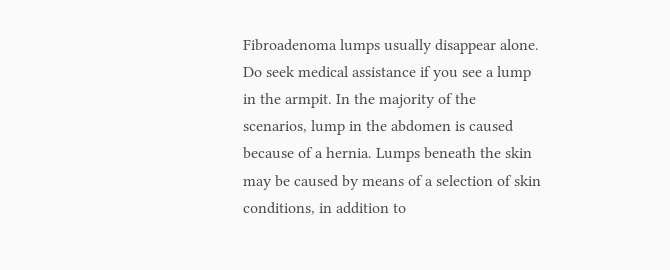Fibroadenoma lumps usually disappear alone. Do seek medical assistance if you see a lump in the armpit. In the majority of the scenarios, lump in the abdomen is caused because of a hernia. Lumps beneath the skin may be caused by means of a selection of skin conditions, in addition to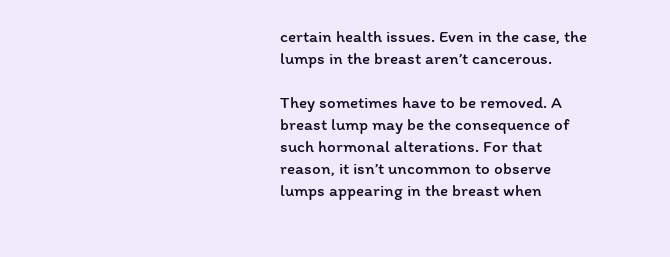certain health issues. Even in the case, the lumps in the breast aren’t cancerous.

They sometimes have to be removed. A breast lump may be the consequence of such hormonal alterations. For that reason, it isn’t uncommon to observe lumps appearing in the breast when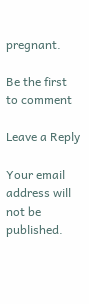pregnant.

Be the first to comment

Leave a Reply

Your email address will not be published.